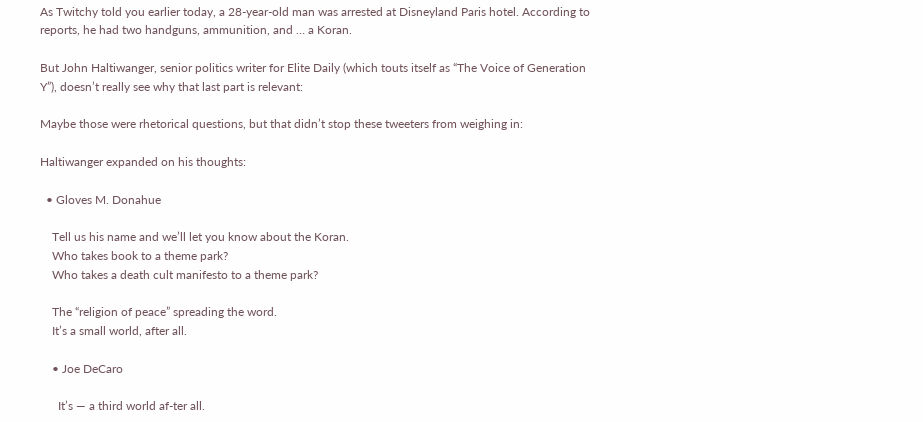As Twitchy told you earlier today, a 28-year-old man was arrested at Disneyland Paris hotel. According to reports, he had two handguns, ammunition, and … a Koran.

But John Haltiwanger, senior politics writer for Elite Daily (which touts itself as “The Voice of Generation Y”), doesn’t really see why that last part is relevant:

Maybe those were rhetorical questions, but that didn’t stop these tweeters from weighing in:

Haltiwanger expanded on his thoughts:

  • Gloves M. Donahue

    Tell us his name and we’ll let you know about the Koran.
    Who takes book to a theme park?
    Who takes a death cult manifesto to a theme park?

    The “religion of peace” spreading the word.
    It’s a small world, after all.

    • Joe DeCaro

      It’s — a third world af-ter all.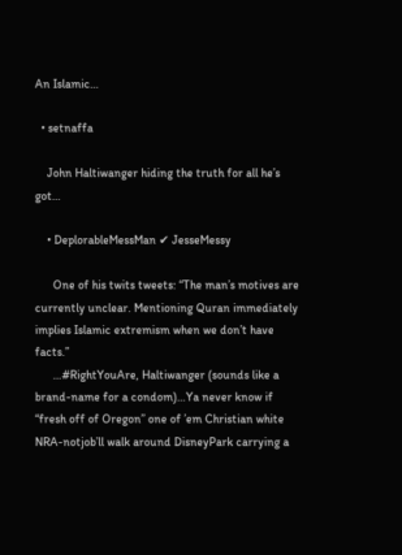An Islamic…

  • setnaffa

    John Haltiwanger hiding the truth for all he’s got…

    • DeplorableMessMan ✔ JesseMessy

      One of his twits tweets: “The man’s motives are currently unclear. Mentioning Quran immediately implies Islamic extremism when we don’t have facts.”
      …#RightYouAre, Haltiwanger (sounds like a brand-name for a condom)…Ya never know if “fresh off of Oregon” one of ’em Christian white NRA-notjob’ll walk around DisneyPark carrying a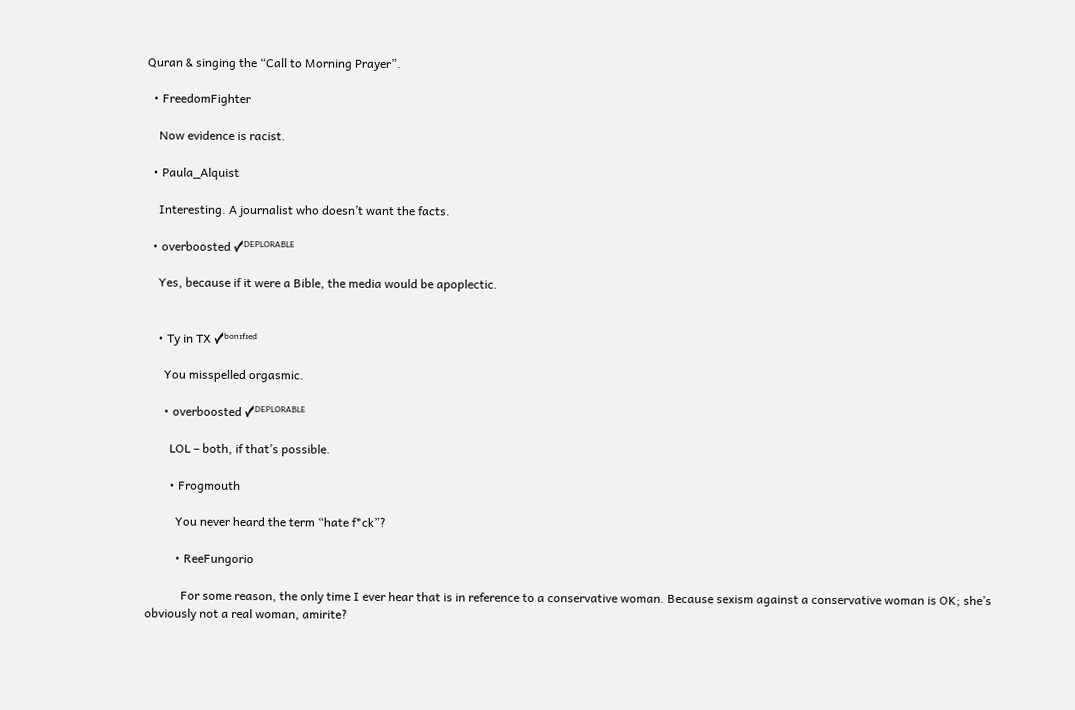Quran & singing the “Call to Morning Prayer”.

  • FreedomFighter

    Now evidence is racist.

  • Paula_Alquist

    Interesting. A journalist who doesn’t want the facts.

  • overboosted ✓ᴰᴱᴾᴸᴼᴿᴬᴮᴸᴱ

    Yes, because if it were a Bible, the media would be apoplectic.


    • Ty in TX ✓ᵇᵒⁿᶦᶠᶦᵉᵈ

      You misspelled orgasmic.

      • overboosted ✓ᴰᴱᴾᴸᴼᴿᴬᴮᴸᴱ

        LOL – both, if that’s possible.

        • Frogmouth

          You never heard the term “hate f*ck”?

          • ReeFungorio

            For some reason, the only time I ever hear that is in reference to a conservative woman. Because sexism against a conservative woman is OK; she’s obviously not a real woman, amirite?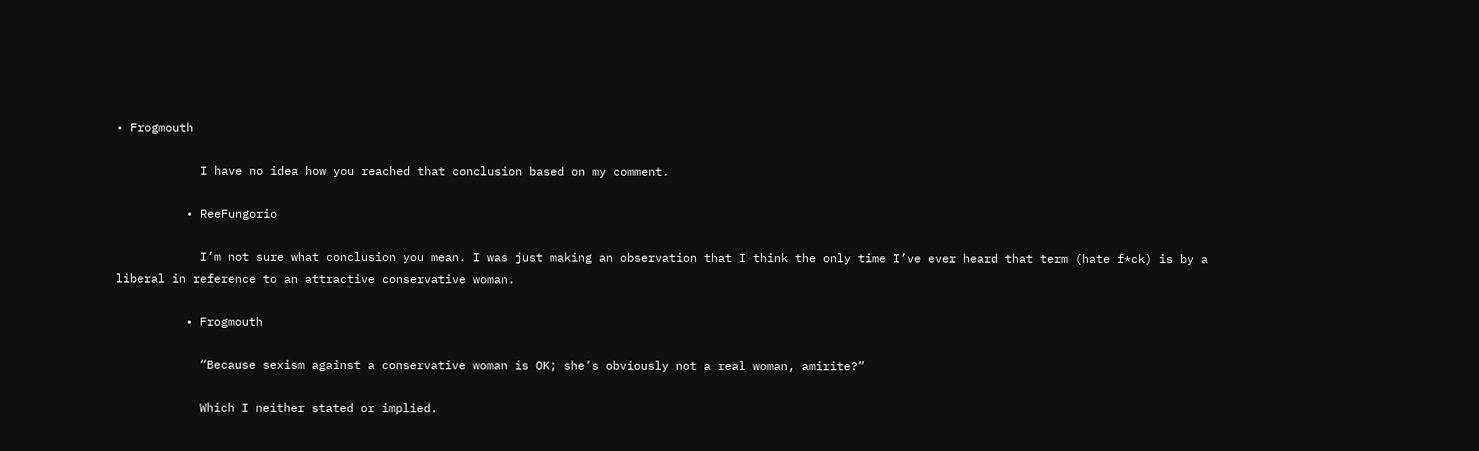• Frogmouth

            I have no idea how you reached that conclusion based on my comment.

          • ReeFungorio

            I’m not sure what conclusion you mean. I was just making an observation that I think the only time I’ve ever heard that term (hate f*ck) is by a liberal in reference to an attractive conservative woman.

          • Frogmouth

            “Because sexism against a conservative woman is OK; she’s obviously not a real woman, amirite?”

            Which I neither stated or implied.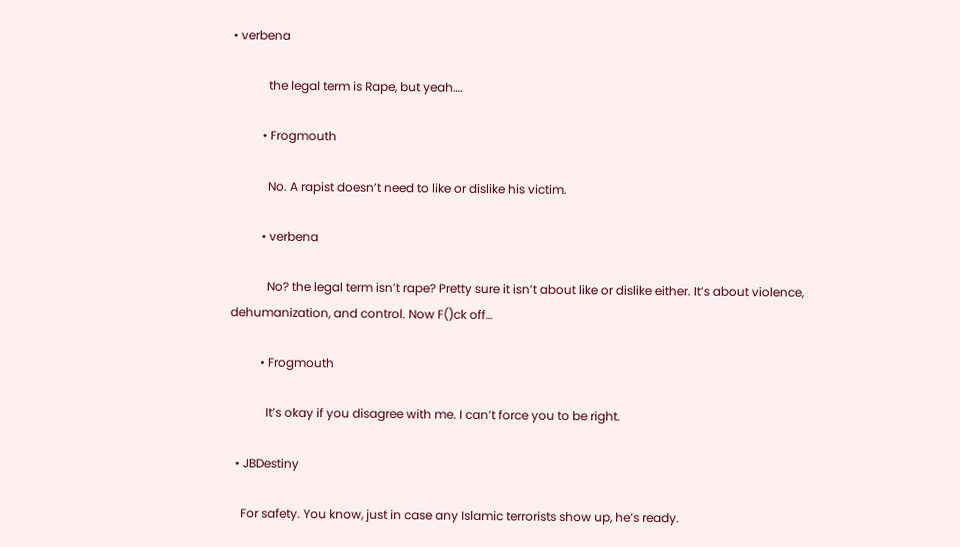• verbena

            the legal term is Rape, but yeah….

          • Frogmouth

            No. A rapist doesn’t need to like or dislike his victim.

          • verbena

            No? the legal term isn’t rape? Pretty sure it isn’t about like or dislike either. It’s about violence, dehumanization, and control. Now F()ck off…

          • Frogmouth

            It’s okay if you disagree with me. I can’t force you to be right.

  • JBDestiny

    For safety. You know, just in case any Islamic terrorists show up, he’s ready.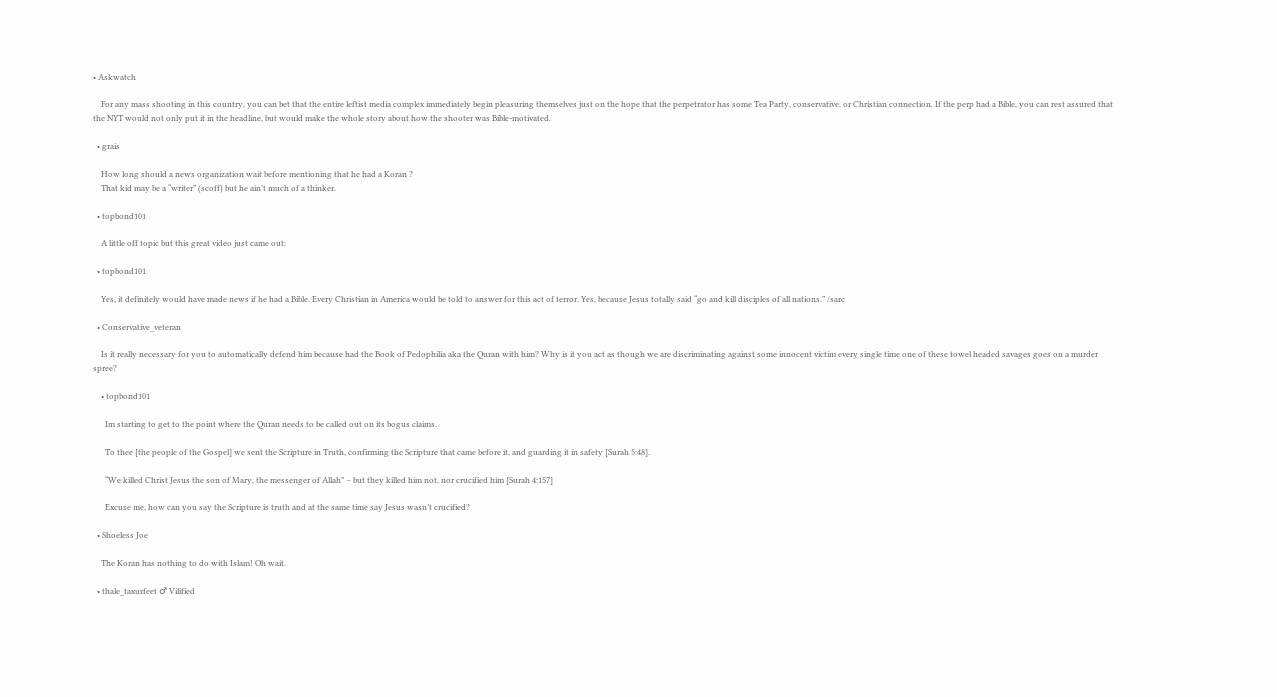• Askwatch

    For any mass shooting in this country, you can bet that the entire leftist media complex immediately begin pleasuring themselves just on the hope that the perpetrator has some Tea Party, conservative, or Christian connection. If the perp had a Bible, you can rest assured that the NYT would not only put it in the headline, but would make the whole story about how the shooter was Bible-motivated.

  • grais

    How long should a news organization wait before mentioning that he had a Koran ?
    That kid may be a “writer” (scoff) but he ain’t much of a thinker.

  • topbond101

    A little off topic but this great video just came out:

  • topbond101

    Yes, it definitely would have made news if he had a Bible. Every Christian in America would be told to answer for this act of terror. Yes, because Jesus totally said “go and kill disciples of all nations.” /sarc

  • Conservative_veteran

    Is it really necessary for you to automatically defend him because had the Book of Pedophilia aka the Quran with him? Why is it you act as though we are discriminating against some innocent victim every single time one of these towel headed savages goes on a murder spree?

    • topbond101

      Im starting to get to the point where the Quran needs to be called out on its bogus claims.

      To thee [the people of the Gospel] we sent the Scripture in Truth, confirming the Scripture that came before it, and guarding it in safety [Surah 5:48].

      “We killed Christ Jesus the son of Mary, the messenger of Allah” – but they killed him not, nor crucified him [Surah 4:157]

      Excuse me, how can you say the Scripture is truth and at the same time say Jesus wasn’t crucified?

  • Shoeless Joe

    The Koran has nothing to do with Islam! Oh wait.

  • thale_taxurfeet ♂ Vilified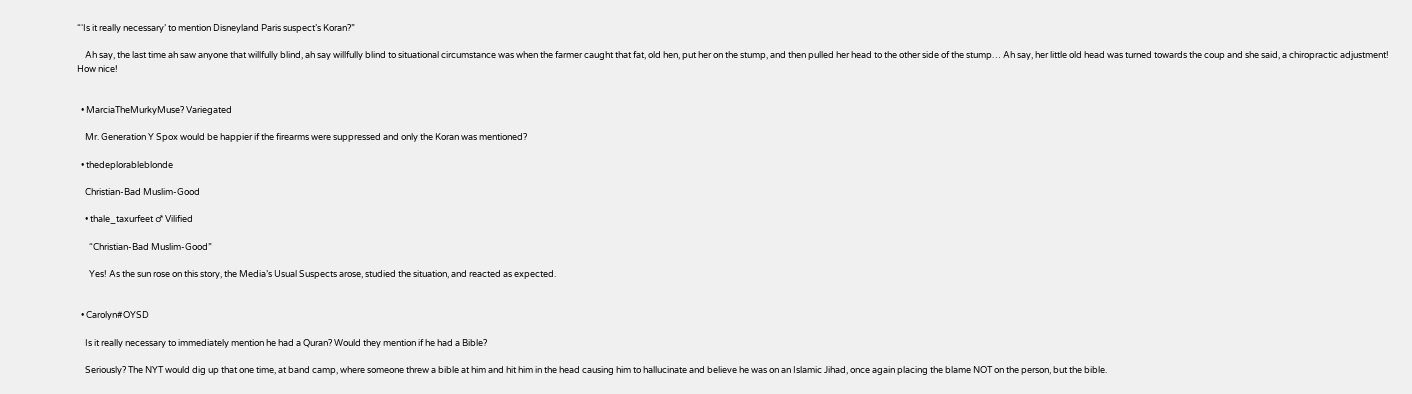“‘Is it really necessary’ to mention Disneyland Paris suspect’s Koran?”

    Ah say, the last time ah saw anyone that willfully blind, ah say willfully blind to situational circumstance was when the farmer caught that fat, old hen, put her on the stump, and then pulled her head to the other side of the stump… Ah say, her little old head was turned towards the coup and she said, a chiropractic adjustment! How nice!


  • MarciaTheMurkyMuse? Variegated

    Mr. Generation Y Spox would be happier if the firearms were suppressed and only the Koran was mentioned?

  • thedeplorableblonde

    Christian-Bad Muslim-Good

    • thale_taxurfeet ♂ Vilified

      “Christian-Bad Muslim-Good”

      Yes! As the sun rose on this story, the Media’s Usual Suspects arose, studied the situation, and reacted as expected.


  • Carolyn#OYSD

    Is it really necessary to immediately mention he had a Quran? Would they mention if he had a Bible?

    Seriously? The NYT would dig up that one time, at band camp, where someone threw a bible at him and hit him in the head causing him to hallucinate and believe he was on an Islamic Jihad, once again placing the blame NOT on the person, but the bible.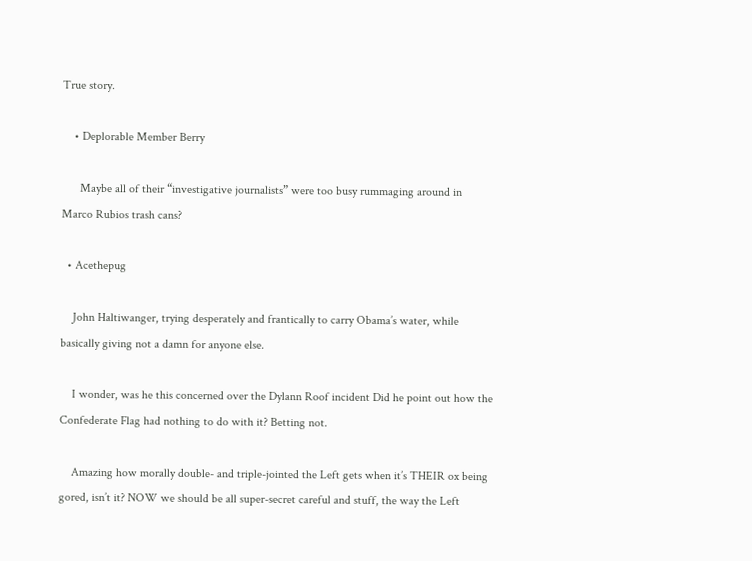True story.

    • Deplorable Member Berry

      Maybe all of their “investigative journalists” were too busy rummaging around in Marco Rubios trash cans?

  • Acethepug

    John Haltiwanger, trying desperately and frantically to carry Obama’s water, while basically giving not a damn for anyone else.

    I wonder, was he this concerned over the Dylann Roof incident Did he point out how the Confederate Flag had nothing to do with it? Betting not.

    Amazing how morally double- and triple-jointed the Left gets when it’s THEIR ox being gored, isn’t it? NOW we should be all super-secret careful and stuff, the way the Left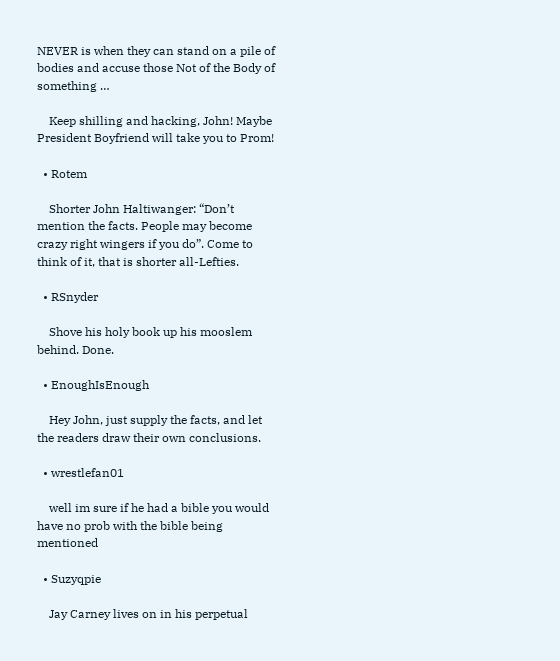NEVER is when they can stand on a pile of bodies and accuse those Not of the Body of something …

    Keep shilling and hacking, John! Maybe President Boyfriend will take you to Prom!

  • Rotem

    Shorter John Haltiwanger: “Don’t mention the facts. People may become crazy right wingers if you do”. Come to think of it, that is shorter all-Lefties.

  • RSnyder

    Shove his holy book up his mooslem behind. Done.

  • EnoughIsEnough

    Hey John, just supply the facts, and let the readers draw their own conclusions.

  • wrestlefan01

    well im sure if he had a bible you would have no prob with the bible being mentioned

  • Suzyqpie

    Jay Carney lives on in his perpetual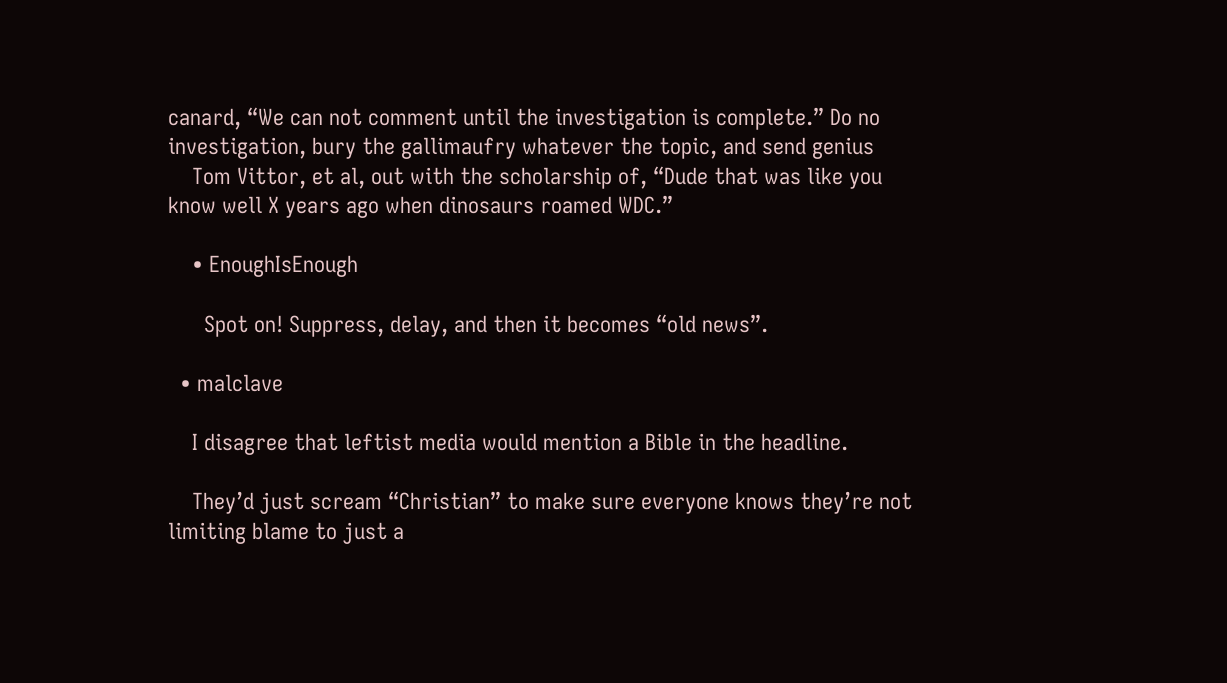canard, “We can not comment until the investigation is complete.” Do no investigation, bury the gallimaufry whatever the topic, and send genius
    Tom Vittor, et al, out with the scholarship of, “Dude that was like you know well X years ago when dinosaurs roamed WDC.”

    • EnoughIsEnough

      Spot on! Suppress, delay, and then it becomes “old news”.

  • malclave

    I disagree that leftist media would mention a Bible in the headline.

    They’d just scream “Christian” to make sure everyone knows they’re not limiting blame to just a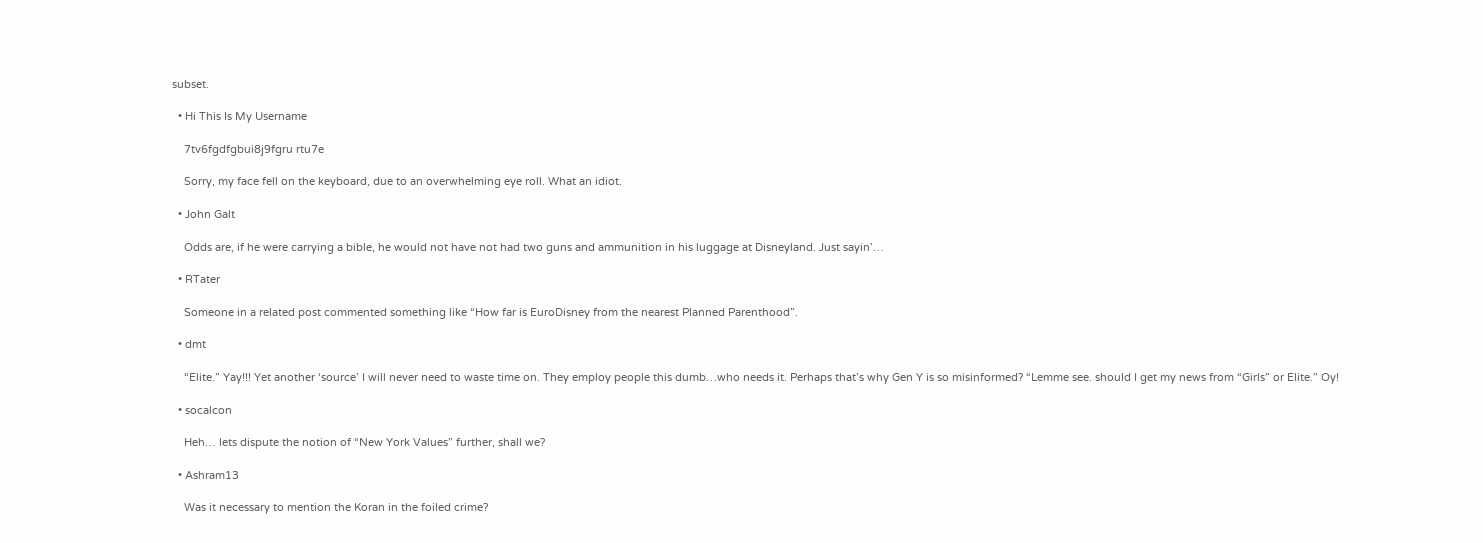subset.

  • Hi This Is My Username

    7tv6fgdfgbui8j9fgru rtu7e

    Sorry, my face fell on the keyboard, due to an overwhelming eye roll. What an idiot.

  • John Galt

    Odds are, if he were carrying a bible, he would not have not had two guns and ammunition in his luggage at Disneyland. Just sayin’…

  • RTater

    Someone in a related post commented something like “How far is EuroDisney from the nearest Planned Parenthood”.

  • dmt

    “Elite.” Yay!!! Yet another ‘source’ I will never need to waste time on. They employ people this dumb…who needs it. Perhaps that’s why Gen Y is so misinformed? “Lemme see. should I get my news from “Girls” or Elite.” Oy!

  • socalcon

    Heh… lets dispute the notion of “New York Values” further, shall we?

  • Ashram13

    Was it necessary to mention the Koran in the foiled crime?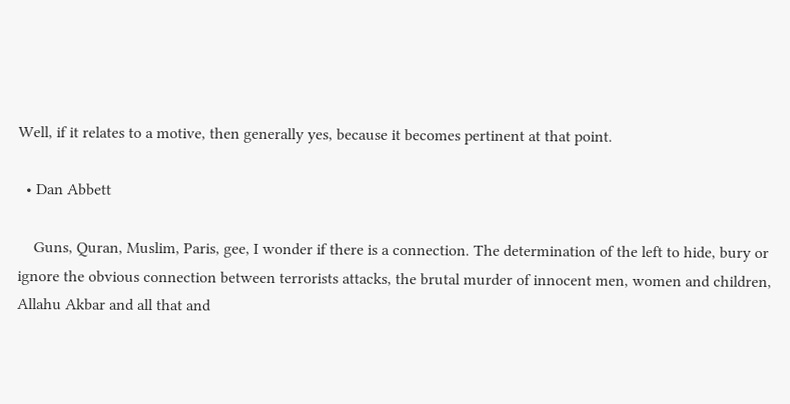Well, if it relates to a motive, then generally yes, because it becomes pertinent at that point.

  • Dan Abbett

    Guns, Quran, Muslim, Paris, gee, I wonder if there is a connection. The determination of the left to hide, bury or ignore the obvious connection between terrorists attacks, the brutal murder of innocent men, women and children, Allahu Akbar and all that and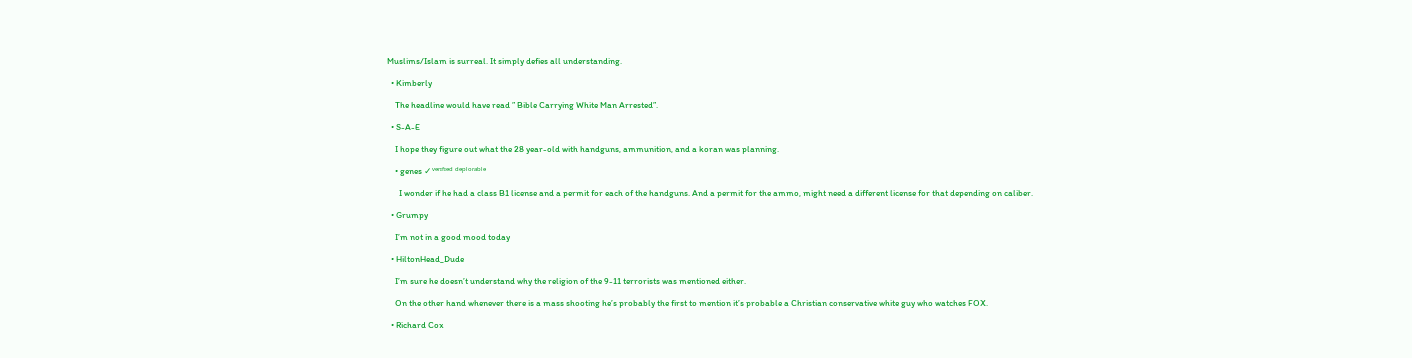Muslims/Islam is surreal. It simply defies all understanding.

  • Kimberly

    The headline would have read ” Bible Carrying White Man Arrested”.

  • S-A-E

    I hope they figure out what the 28 year-old with handguns, ammunition, and a koran was planning.

    • genes ✓ᵛᵉʳᶦᶠᶦᵉᵈ ᵈᵉᵖˡᵒʳᵃᵇˡᵉ

      I wonder if he had a class B1 license and a permit for each of the handguns. And a permit for the ammo, might need a different license for that depending on caliber.

  • Grumpy

    I’m not in a good mood today

  • HiltonHead_Dude

    I’m sure he doesn’t understand why the religion of the 9-11 terrorists was mentioned either.

    On the other hand whenever there is a mass shooting he’s probably the first to mention it’s probable a Christian conservative white guy who watches FOX.

  • Richard Cox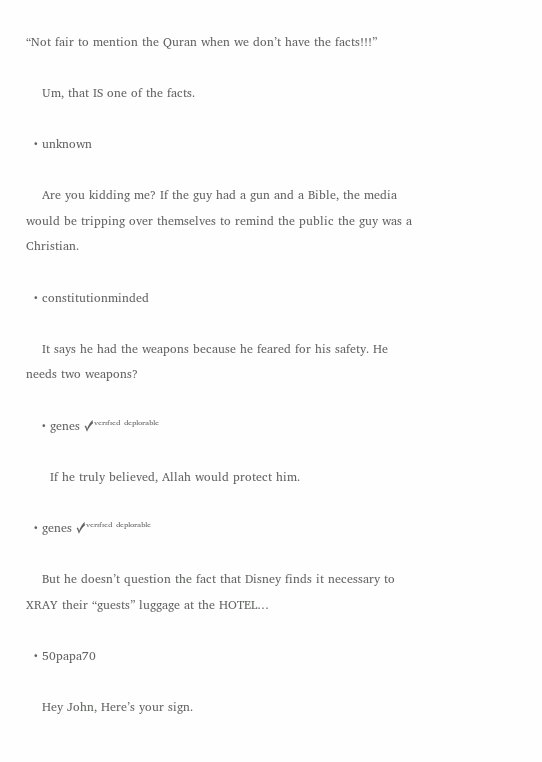“Not fair to mention the Quran when we don’t have the facts!!!”

    Um, that IS one of the facts.

  • unknown

    Are you kidding me? If the guy had a gun and a Bible, the media would be tripping over themselves to remind the public the guy was a Christian.

  • constitutionminded

    It says he had the weapons because he feared for his safety. He needs two weapons?

    • genes ✓ᵛᵉʳᶦᶠᶦᵉᵈ ᵈᵉᵖˡᵒʳᵃᵇˡᵉ

      If he truly believed, Allah would protect him.

  • genes ✓ᵛᵉʳᶦᶠᶦᵉᵈ ᵈᵉᵖˡᵒʳᵃᵇˡᵉ

    But he doesn’t question the fact that Disney finds it necessary to XRAY their “guests” luggage at the HOTEL…

  • 50papa70

    Hey John, Here’s your sign.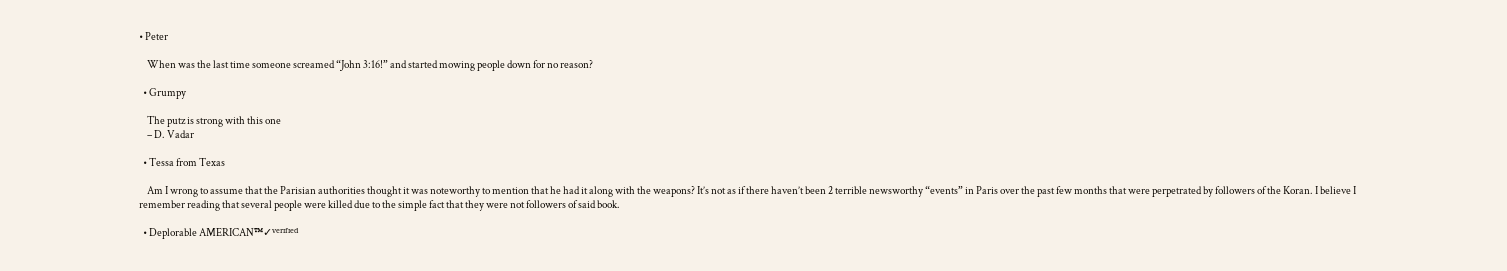• Peter

    When was the last time someone screamed “John 3:16!” and started mowing people down for no reason?

  • Grumpy

    The putz is strong with this one
    – D. Vadar

  • Tessa from Texas

    Am I wrong to assume that the Parisian authorities thought it was noteworthy to mention that he had it along with the weapons? It’s not as if there haven’t been 2 terrible newsworthy “events” in Paris over the past few months that were perpetrated by followers of the Koran. I believe I remember reading that several people were killed due to the simple fact that they were not followers of said book.

  • Deplorable AMERICAN™✓ᵛᵉʳᶦᶠᶦᵉᵈ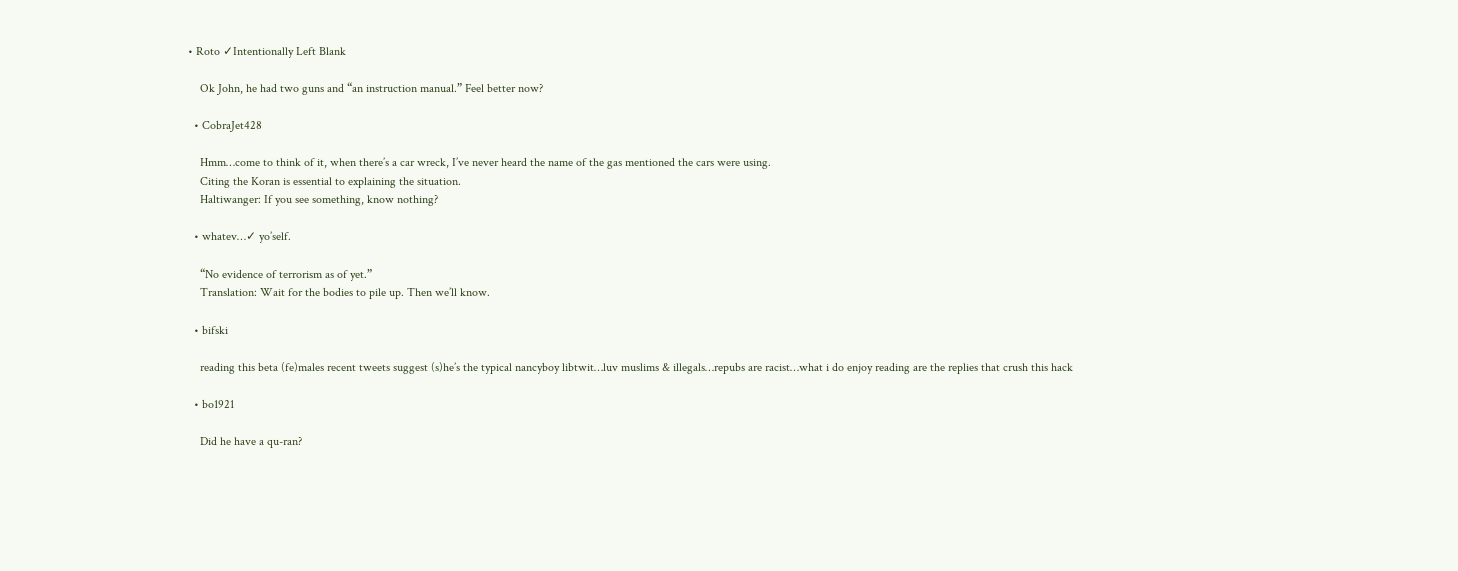• Roto ✓Intentionally Left Blank

    Ok John, he had two guns and “an instruction manual.” Feel better now?

  • CobraJet428

    Hmm…come to think of it, when there’s a car wreck, I’ve never heard the name of the gas mentioned the cars were using.
    Citing the Koran is essential to explaining the situation.
    Haltiwanger: If you see something, know nothing?

  • whatev…✓ yo’self.

    “No evidence of terrorism as of yet.”
    Translation: Wait for the bodies to pile up. Then we’ll know.

  • bifski

    reading this beta (fe)males recent tweets suggest (s)he’s the typical nancyboy libtwit…luv muslims & illegals…repubs are racist…what i do enjoy reading are the replies that crush this hack

  • bo1921

    Did he have a qu-ran?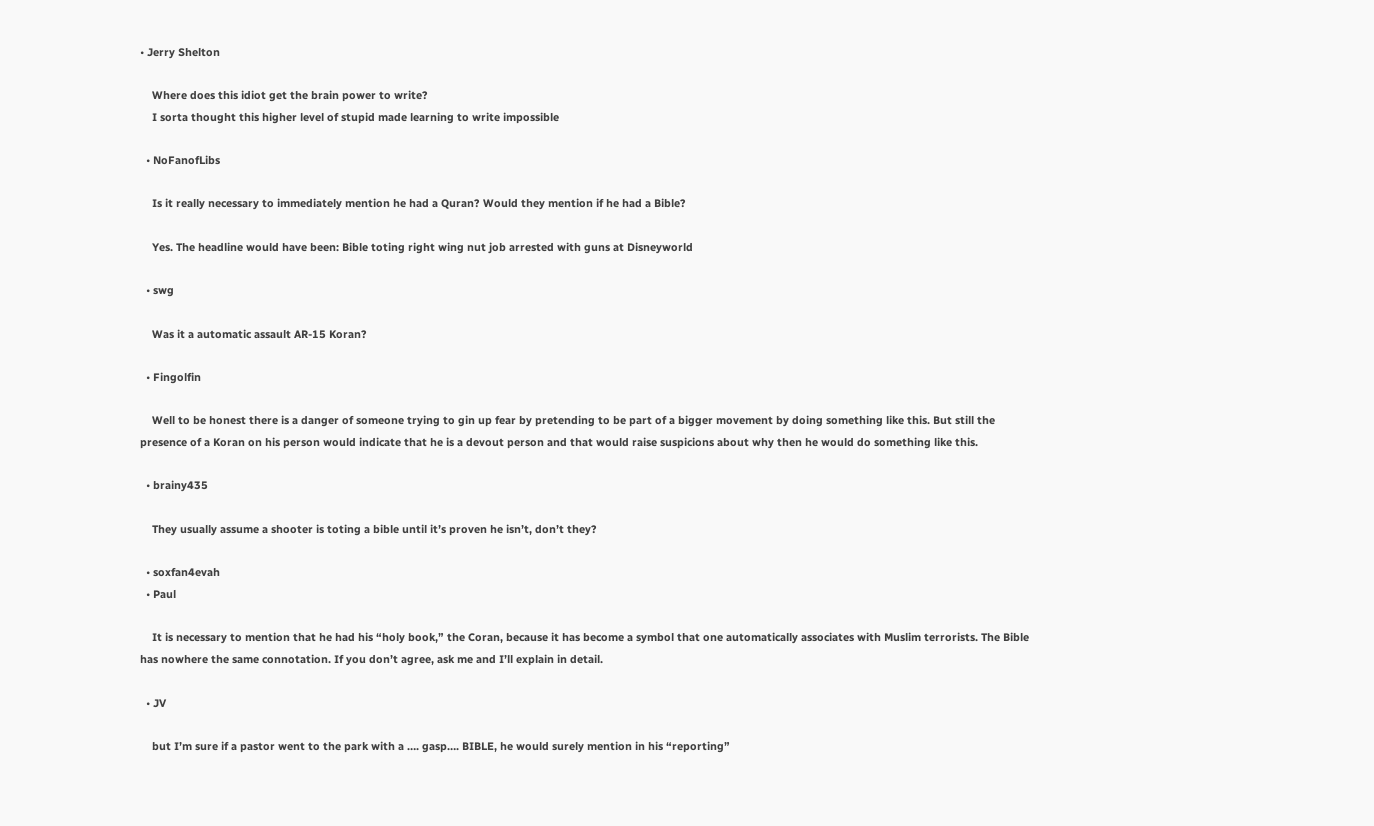• Jerry Shelton

    Where does this idiot get the brain power to write?
    I sorta thought this higher level of stupid made learning to write impossible

  • NoFanofLibs

    Is it really necessary to immediately mention he had a Quran? Would they mention if he had a Bible?

    Yes. The headline would have been: Bible toting right wing nut job arrested with guns at Disneyworld

  • swg

    Was it a automatic assault AR-15 Koran?

  • Fingolfin

    Well to be honest there is a danger of someone trying to gin up fear by pretending to be part of a bigger movement by doing something like this. But still the presence of a Koran on his person would indicate that he is a devout person and that would raise suspicions about why then he would do something like this.

  • brainy435

    They usually assume a shooter is toting a bible until it’s proven he isn’t, don’t they?

  • soxfan4evah
  • Paul

    It is necessary to mention that he had his “holy book,” the Coran, because it has become a symbol that one automatically associates with Muslim terrorists. The Bible has nowhere the same connotation. If you don’t agree, ask me and I’ll explain in detail.

  • JV

    but I’m sure if a pastor went to the park with a …. gasp…. BIBLE, he would surely mention in his “reporting”